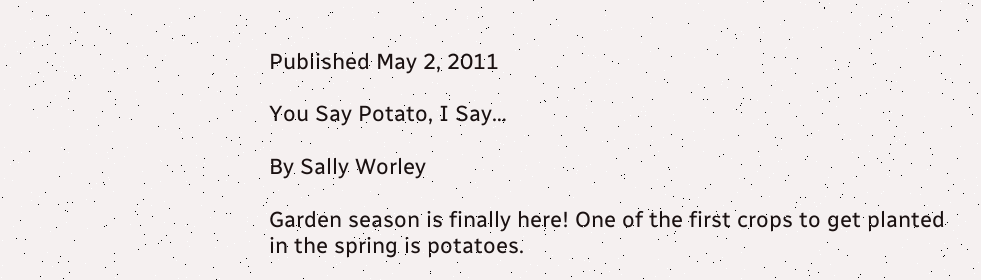Published May 2, 2011

You Say Potato, I Say…

By Sally Worley

Garden season is finally here! One of the first crops to get planted in the spring is potatoes.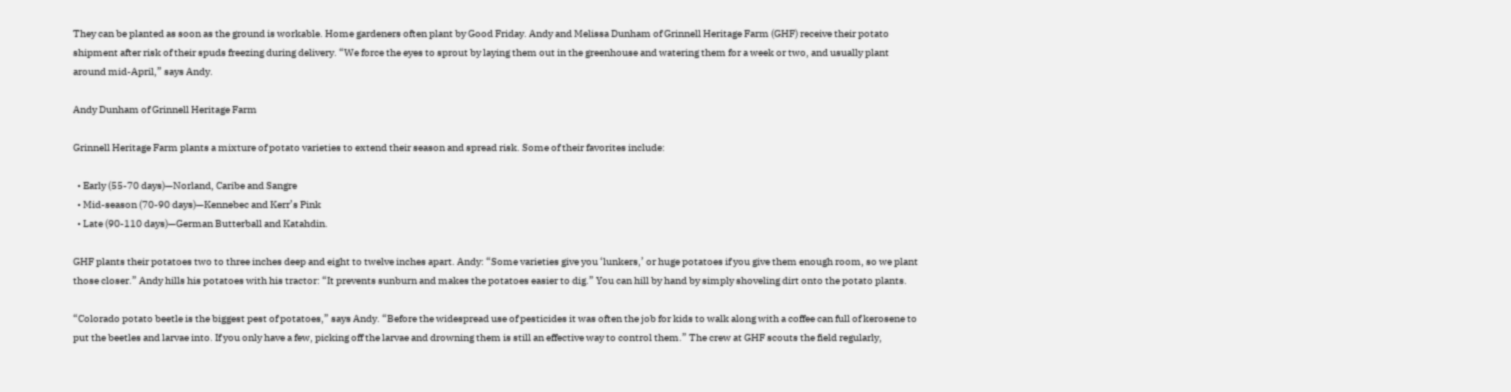They can be planted as soon as the ground is workable. Home gardeners often plant by Good Friday. Andy and Melissa Dunham of Grinnell Heritage Farm (GHF) receive their potato shipment after risk of their spuds freezing during delivery. “We force the eyes to sprout by laying them out in the greenhouse and watering them for a week or two, and usually plant around mid-April,” says Andy.

Andy Dunham of Grinnell Heritage Farm

Grinnell Heritage Farm plants a mixture of potato varieties to extend their season and spread risk. Some of their favorites include:

  • Early (55-70 days)—Norland, Caribe and Sangre
  • Mid-season (70-90 days)—Kennebec and Kerr’s Pink
  • Late (90-110 days)—German Butterball and Katahdin.

GHF plants their potatoes two to three inches deep and eight to twelve inches apart. Andy: “Some varieties give you ‘lunkers,’ or huge potatoes if you give them enough room, so we plant those closer.” Andy hills his potatoes with his tractor: “It prevents sunburn and makes the potatoes easier to dig.” You can hill by hand by simply shoveling dirt onto the potato plants.

“Colorado potato beetle is the biggest pest of potatoes,” says Andy. “Before the widespread use of pesticides it was often the job for kids to walk along with a coffee can full of kerosene to put the beetles and larvae into. If you only have a few, picking off the larvae and drowning them is still an effective way to control them.” The crew at GHF scouts the field regularly,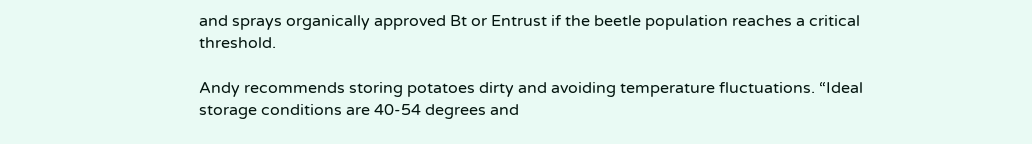and sprays organically approved Bt or Entrust if the beetle population reaches a critical threshold.

Andy recommends storing potatoes dirty and avoiding temperature fluctuations. “Ideal storage conditions are 40-54 degrees and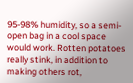95-98% humidity, so a semi-open bag in a cool space would work. Rotten potatoes really stink, in addition to making others rot,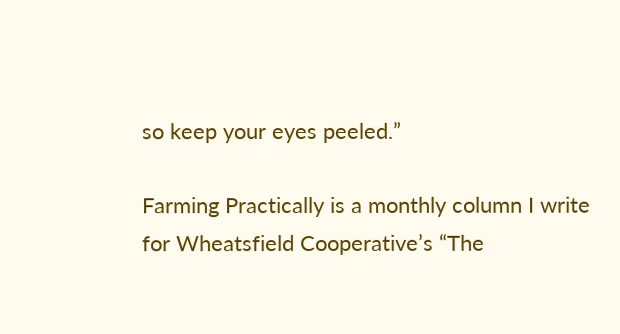so keep your eyes peeled.”

Farming Practically is a monthly column I write for Wheatsfield Cooperative’s “The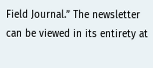Field Journal.” The newsletter can be viewed in its entirety at